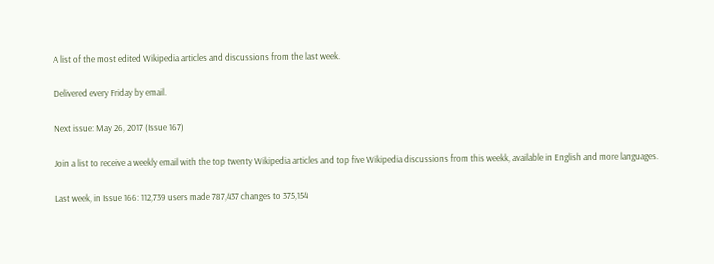A list of the most edited Wikipedia articles and discussions from the last week.

Delivered every Friday by email.

Next issue: May 26, 2017 (Issue 167)

Join a list to receive a weekly email with the top twenty Wikipedia articles and top five Wikipedia discussions from this weekk, available in English and more languages.

Last week, in Issue 166: 112,739 users made 787,437 changes to 375,154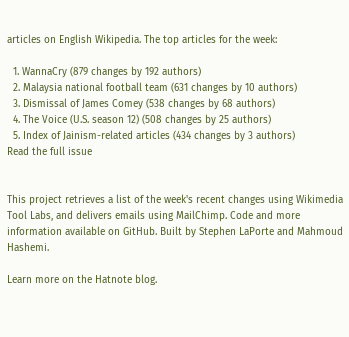articles on English Wikipedia. The top articles for the week:

  1. WannaCry (879 changes by 192 authors)
  2. Malaysia national football team (631 changes by 10 authors)
  3. Dismissal of James Comey (538 changes by 68 authors)
  4. The Voice (U.S. season 12) (508 changes by 25 authors)
  5. Index of Jainism-related articles (434 changes by 3 authors)
Read the full issue


This project retrieves a list of the week's recent changes using Wikimedia Tool Labs, and delivers emails using MailChimp. Code and more information available on GitHub. Built by Stephen LaPorte and Mahmoud Hashemi.

Learn more on the Hatnote blog.